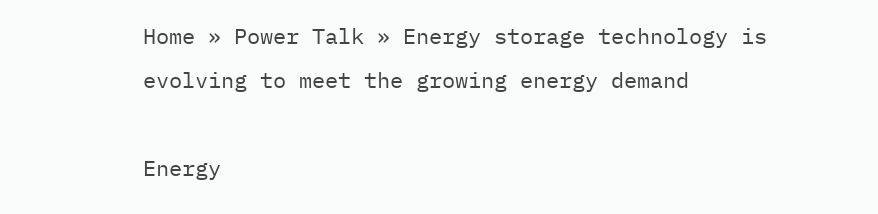Home » Power Talk » Energy storage technology is evolving to meet the growing energy demand

Energy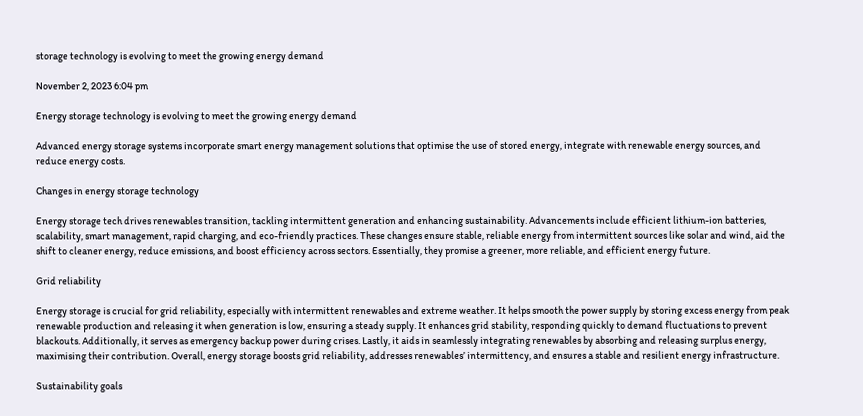storage technology is evolving to meet the growing energy demand

November 2, 2023 6:04 pm

Energy storage technology is evolving to meet the growing energy demand

Advanced energy storage systems incorporate smart energy management solutions that optimise the use of stored energy, integrate with renewable energy sources, and reduce energy costs.

Changes in energy storage technology

Energy storage tech drives renewables transition, tackling intermittent generation and enhancing sustainability. Advancements include efficient lithium-ion batteries, scalability, smart management, rapid charging, and eco-friendly practices. These changes ensure stable, reliable energy from intermittent sources like solar and wind, aid the shift to cleaner energy, reduce emissions, and boost efficiency across sectors. Essentially, they promise a greener, more reliable, and efficient energy future.

Grid reliability

Energy storage is crucial for grid reliability, especially with intermittent renewables and extreme weather. It helps smooth the power supply by storing excess energy from peak renewable production and releasing it when generation is low, ensuring a steady supply. It enhances grid stability, responding quickly to demand fluctuations to prevent blackouts. Additionally, it serves as emergency backup power during crises. Lastly, it aids in seamlessly integrating renewables by absorbing and releasing surplus energy, maximising their contribution. Overall, energy storage boosts grid reliability, addresses renewables’ intermittency, and ensures a stable and resilient energy infrastructure.

Sustainability goals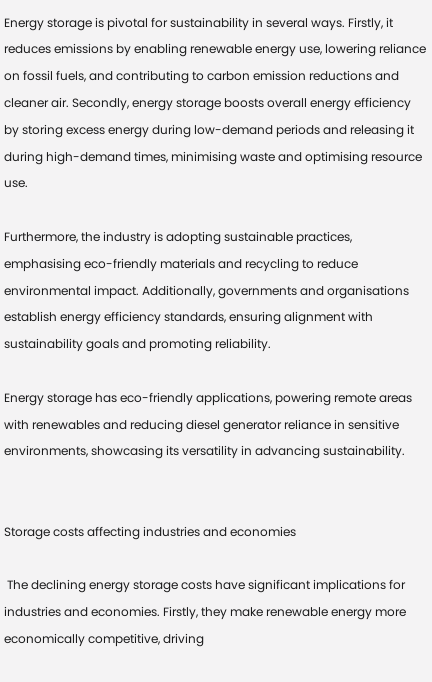Energy storage is pivotal for sustainability in several ways. Firstly, it reduces emissions by enabling renewable energy use, lowering reliance on fossil fuels, and contributing to carbon emission reductions and cleaner air. Secondly, energy storage boosts overall energy efficiency by storing excess energy during low-demand periods and releasing it during high-demand times, minimising waste and optimising resource use.

Furthermore, the industry is adopting sustainable practices, emphasising eco-friendly materials and recycling to reduce environmental impact. Additionally, governments and organisations establish energy efficiency standards, ensuring alignment with sustainability goals and promoting reliability.

Energy storage has eco-friendly applications, powering remote areas with renewables and reducing diesel generator reliance in sensitive environments, showcasing its versatility in advancing sustainability.


Storage costs affecting industries and economies

 The declining energy storage costs have significant implications for industries and economies. Firstly, they make renewable energy more economically competitive, driving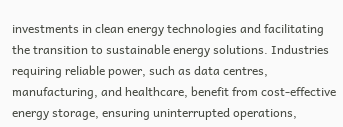investments in clean energy technologies and facilitating the transition to sustainable energy solutions. Industries requiring reliable power, such as data centres, manufacturing, and healthcare, benefit from cost-effective energy storage, ensuring uninterrupted operations,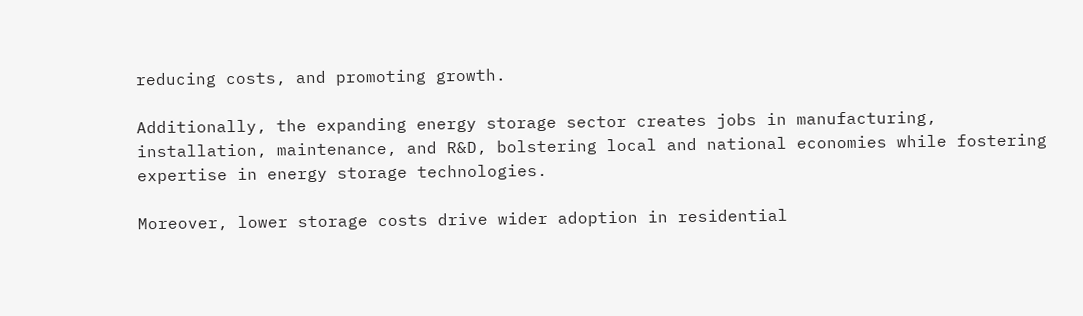reducing costs, and promoting growth.

Additionally, the expanding energy storage sector creates jobs in manufacturing, installation, maintenance, and R&D, bolstering local and national economies while fostering expertise in energy storage technologies.

Moreover, lower storage costs drive wider adoption in residential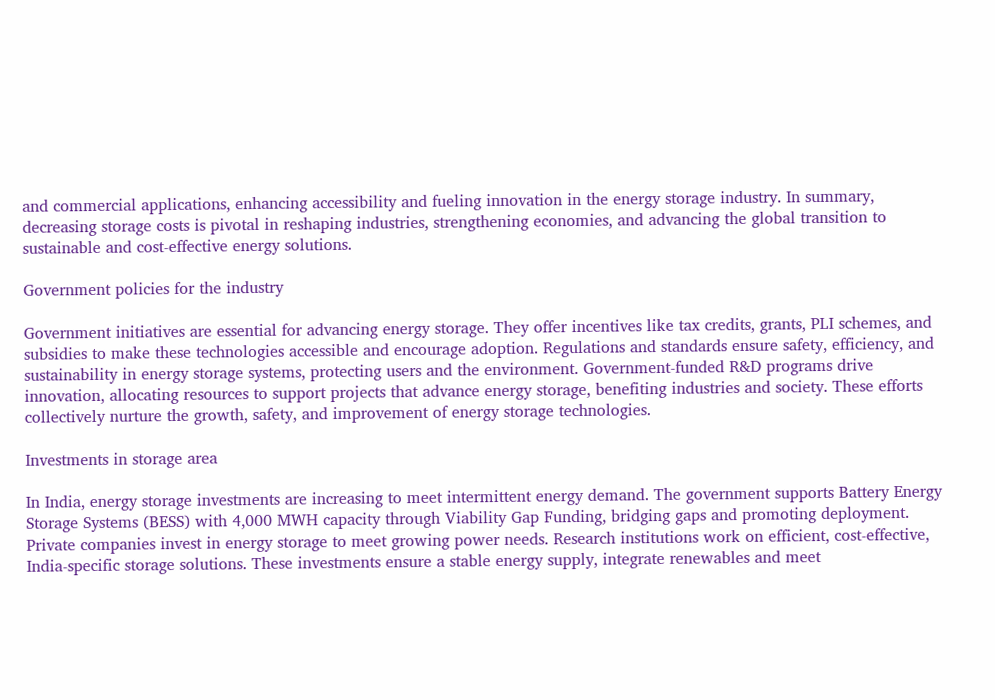and commercial applications, enhancing accessibility and fueling innovation in the energy storage industry. In summary, decreasing storage costs is pivotal in reshaping industries, strengthening economies, and advancing the global transition to sustainable and cost-effective energy solutions.

Government policies for the industry

Government initiatives are essential for advancing energy storage. They offer incentives like tax credits, grants, PLI schemes, and subsidies to make these technologies accessible and encourage adoption. Regulations and standards ensure safety, efficiency, and sustainability in energy storage systems, protecting users and the environment. Government-funded R&D programs drive innovation, allocating resources to support projects that advance energy storage, benefiting industries and society. These efforts collectively nurture the growth, safety, and improvement of energy storage technologies.

Investments in storage area

In India, energy storage investments are increasing to meet intermittent energy demand. The government supports Battery Energy Storage Systems (BESS) with 4,000 MWH capacity through Viability Gap Funding, bridging gaps and promoting deployment. Private companies invest in energy storage to meet growing power needs. Research institutions work on efficient, cost-effective, India-specific storage solutions. These investments ensure a stable energy supply, integrate renewables and meet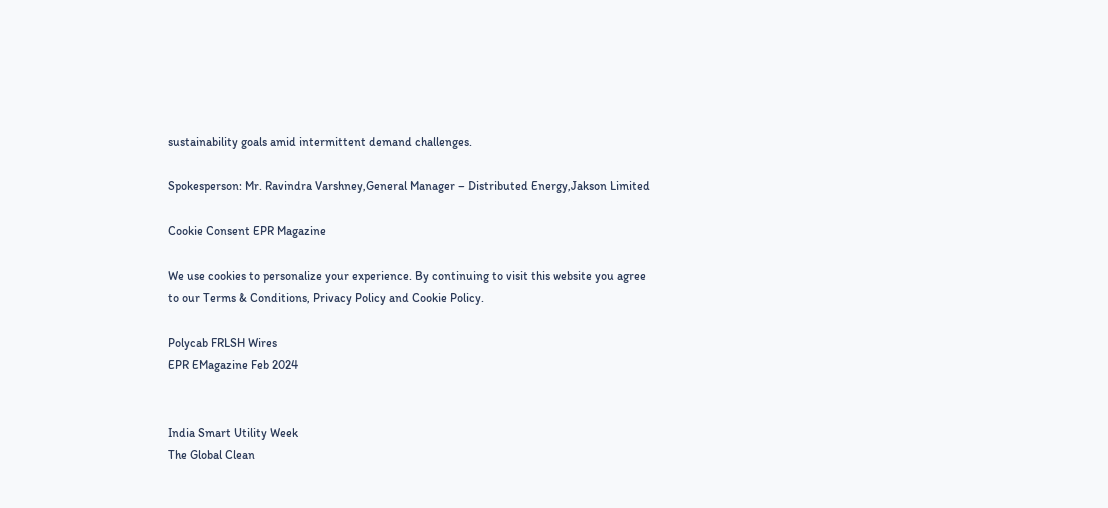sustainability goals amid intermittent demand challenges.

Spokesperson: Mr. Ravindra Varshney,General Manager – Distributed Energy,Jakson Limited

Cookie Consent EPR Magazine

We use cookies to personalize your experience. By continuing to visit this website you agree to our Terms & Conditions, Privacy Policy and Cookie Policy.

Polycab FRLSH Wires
EPR EMagazine Feb 2024


India Smart Utility Week
The Global Clean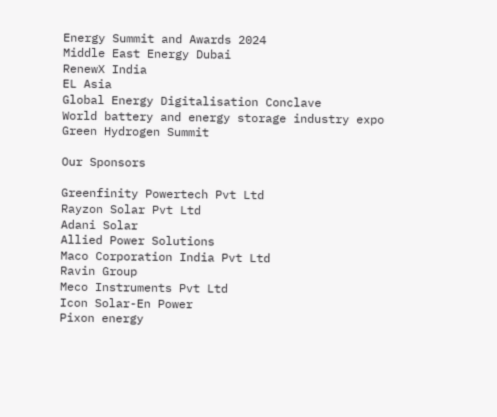Energy Summit and Awards 2024
Middle East Energy Dubai
RenewX India
EL Asia
Global Energy Digitalisation Conclave
World battery and energy storage industry expo
Green Hydrogen Summit

Our Sponsors

Greenfinity Powertech Pvt Ltd
Rayzon Solar Pvt Ltd
Adani Solar
Allied Power Solutions
Maco Corporation India Pvt Ltd
Ravin Group
Meco Instruments Pvt Ltd
Icon Solar-En Power
Pixon energy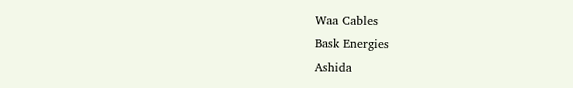Waa Cables
Bask Energies
Ashida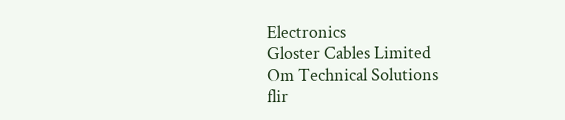Electronics
Gloster Cables Limited
Om Technical Solutions
flir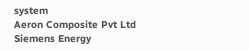system
Aeron Composite Pvt Ltd
Siemens Energy